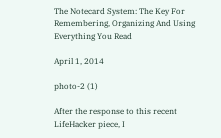The Notecard System: The Key For Remembering, Organizing And Using Everything You Read

April 1, 2014

photo-2 (1)

After the response to this recent LifeHacker piece, I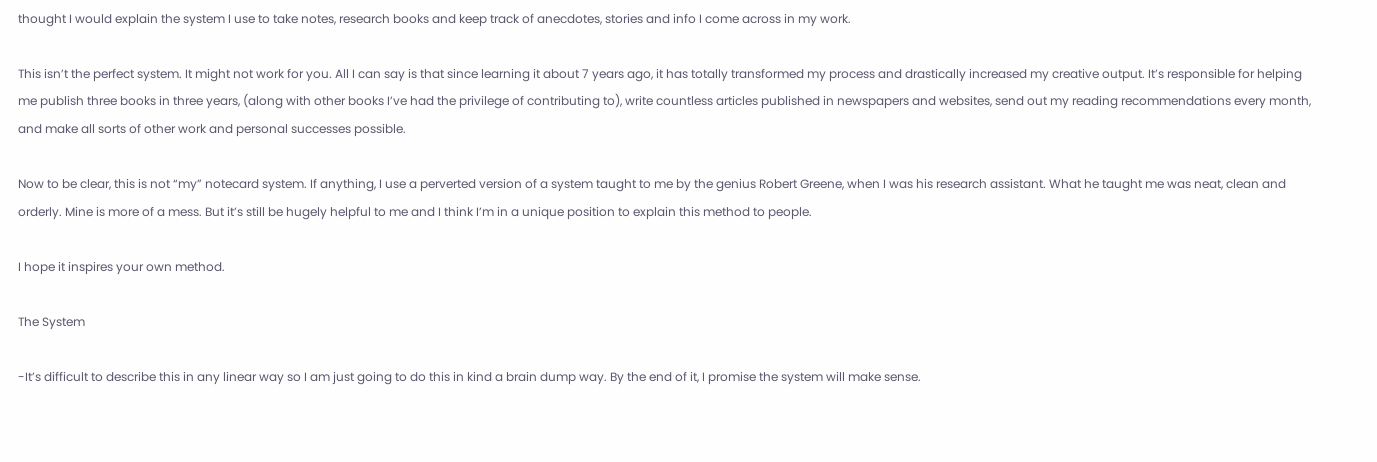thought I would explain the system I use to take notes, research books and keep track of anecdotes, stories and info I come across in my work.

This isn’t the perfect system. It might not work for you. All I can say is that since learning it about 7 years ago, it has totally transformed my process and drastically increased my creative output. It’s responsible for helping me publish three books in three years, (along with other books I’ve had the privilege of contributing to), write countless articles published in newspapers and websites, send out my reading recommendations every month, and make all sorts of other work and personal successes possible.

Now to be clear, this is not “my” notecard system. If anything, I use a perverted version of a system taught to me by the genius Robert Greene, when I was his research assistant. What he taught me was neat, clean and orderly. Mine is more of a mess. But it’s still be hugely helpful to me and I think I’m in a unique position to explain this method to people.

I hope it inspires your own method.

The System

-It’s difficult to describe this in any linear way so I am just going to do this in kind a brain dump way. By the end of it, I promise the system will make sense.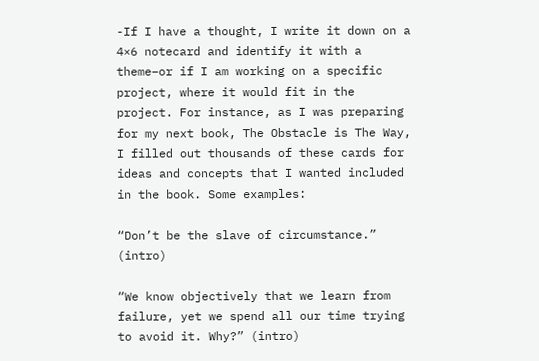-If I have a thought, I write it down on a 4×6 notecard and identify it with a theme–or if I am working on a specific project, where it would fit in the project. For instance, as I was preparing for my next book, The Obstacle is The Way, I filled out thousands of these cards for ideas and concepts that I wanted included in the book. Some examples:

“Don’t be the slave of circumstance.” (intro)

“We know objectively that we learn from failure, yet we spend all our time trying to avoid it. Why?” (intro)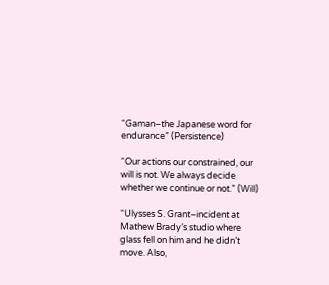“Gaman–the Japanese word for endurance” (Persistence)

“Our actions our constrained, our will is not. We always decide whether we continue or not.” (Will)

“Ulysses S. Grant–incident at Mathew Brady’s studio where glass fell on him and he didn’t move. Also,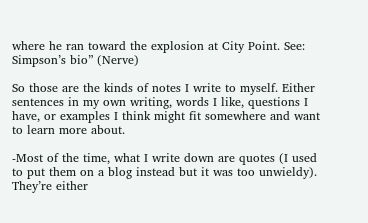where he ran toward the explosion at City Point. See: Simpson’s bio” (Nerve)

So those are the kinds of notes I write to myself. Either sentences in my own writing, words I like, questions I have, or examples I think might fit somewhere and want to learn more about.

-Most of the time, what I write down are quotes (I used to put them on a blog instead but it was too unwieldy). They’re either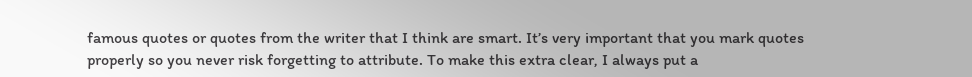famous quotes or quotes from the writer that I think are smart. It’s very important that you mark quotes properly so you never risk forgetting to attribute. To make this extra clear, I always put a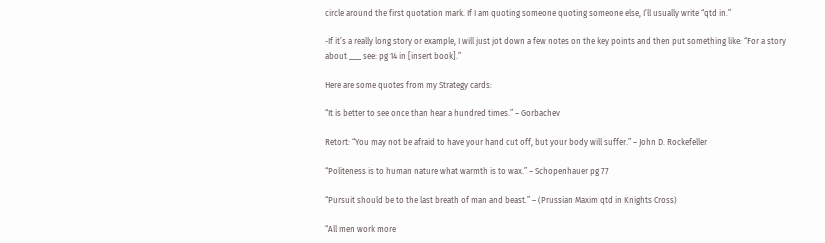circle around the first quotation mark. If I am quoting someone quoting someone else, I’ll usually write “qtd in.”

-If it’s a really long story or example, I will just jot down a few notes on the key points and then put something like: “For a story about ___ see: pg 14 in [insert book].”

Here are some quotes from my Strategy cards:

“It is better to see once than hear a hundred times.” – Gorbachev

Retort: “You may not be afraid to have your hand cut off, but your body will suffer.” – John D. Rockefeller

“Politeness is to human nature what warmth is to wax.” – Schopenhauer pg 77

“Pursuit should be to the last breath of man and beast.” – (Prussian Maxim qtd in Knights Cross)

“All men work more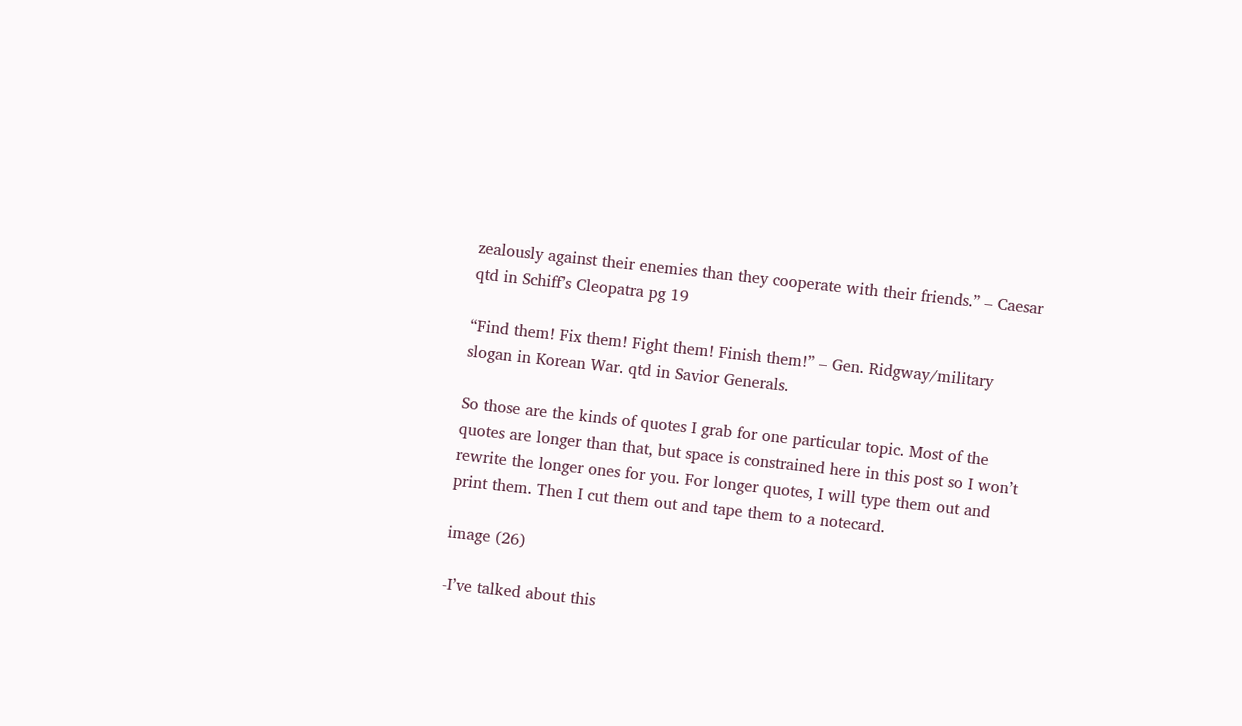zealously against their enemies than they cooperate with their friends.” – Caesar qtd in Schiff’s Cleopatra pg 19

“Find them! Fix them! Fight them! Finish them!” – Gen. Ridgway/military slogan in Korean War. qtd in Savior Generals.

So those are the kinds of quotes I grab for one particular topic. Most of the quotes are longer than that, but space is constrained here in this post so I won’t rewrite the longer ones for you. For longer quotes, I will type them out and print them. Then I cut them out and tape them to a notecard.

image (26)

-I’ve talked about this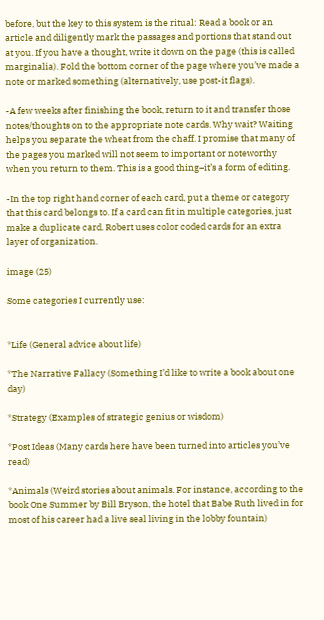before, but the key to this system is the ritual: Read a book or an article and diligently mark the passages and portions that stand out at you. If you have a thought, write it down on the page (this is called marginalia). Fold the bottom corner of the page where you’ve made a note or marked something (alternatively, use post-it flags).

-A few weeks after finishing the book, return to it and transfer those notes/thoughts on to the appropriate note cards. Why wait? Waiting helps you separate the wheat from the chaff. I promise that many of the pages you marked will not seem to important or noteworthy when you return to them. This is a good thing–it’s a form of editing.

-In the top right hand corner of each card, put a theme or category that this card belongs to. If a card can fit in multiple categories, just make a duplicate card. Robert uses color coded cards for an extra layer of organization.

image (25)

Some categories I currently use:


*Life (General advice about life)

*The Narrative Fallacy (Something I’d like to write a book about one day)

*Strategy (Examples of strategic genius or wisdom)

*Post Ideas (Many cards here have been turned into articles you’ve read)

*Animals (Weird stories about animals. For instance, according to the book One Summer by Bill Bryson, the hotel that Babe Ruth lived in for most of his career had a live seal living in the lobby fountain)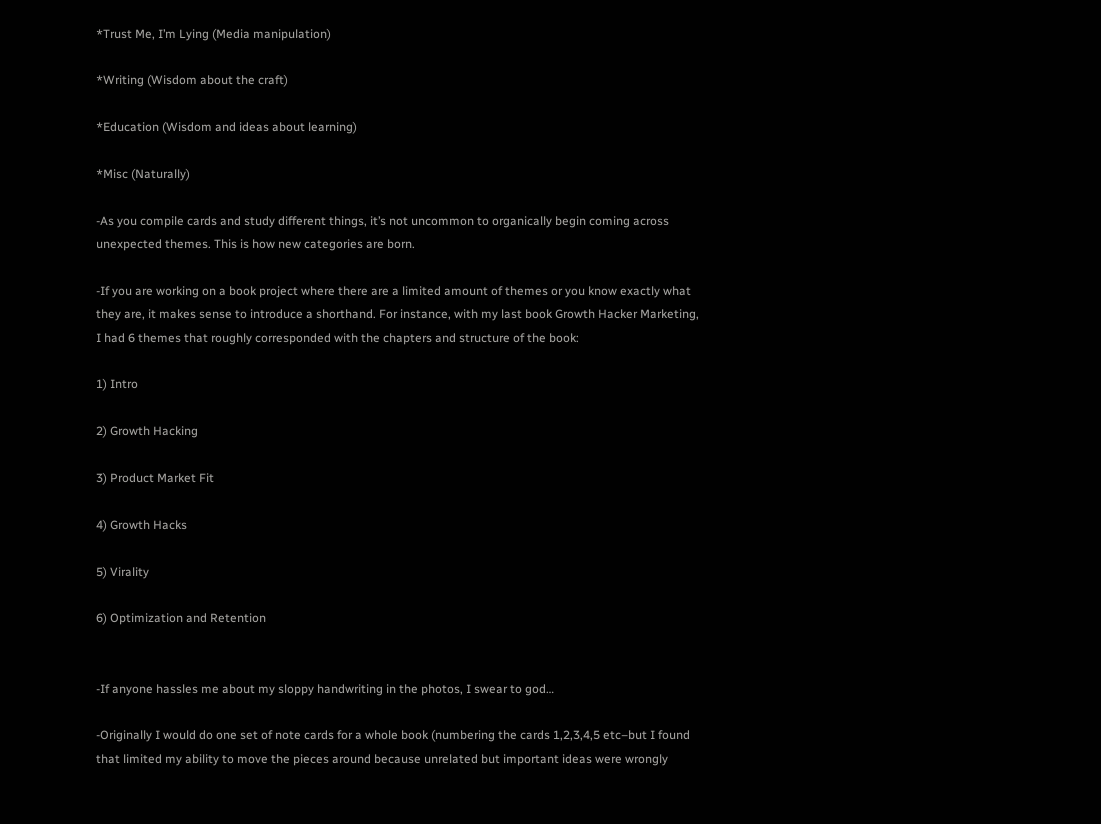*Trust Me, I’m Lying (Media manipulation)

*Writing (Wisdom about the craft)

*Education (Wisdom and ideas about learning)

*Misc (Naturally)

-As you compile cards and study different things, it’s not uncommon to organically begin coming across unexpected themes. This is how new categories are born.

-If you are working on a book project where there are a limited amount of themes or you know exactly what they are, it makes sense to introduce a shorthand. For instance, with my last book Growth Hacker Marketing, I had 6 themes that roughly corresponded with the chapters and structure of the book:

1) Intro

2) Growth Hacking

3) Product Market Fit

4) Growth Hacks

5) Virality

6) Optimization and Retention


-If anyone hassles me about my sloppy handwriting in the photos, I swear to god…

-Originally I would do one set of note cards for a whole book (numbering the cards 1,2,3,4,5 etc–but I found that limited my ability to move the pieces around because unrelated but important ideas were wrongly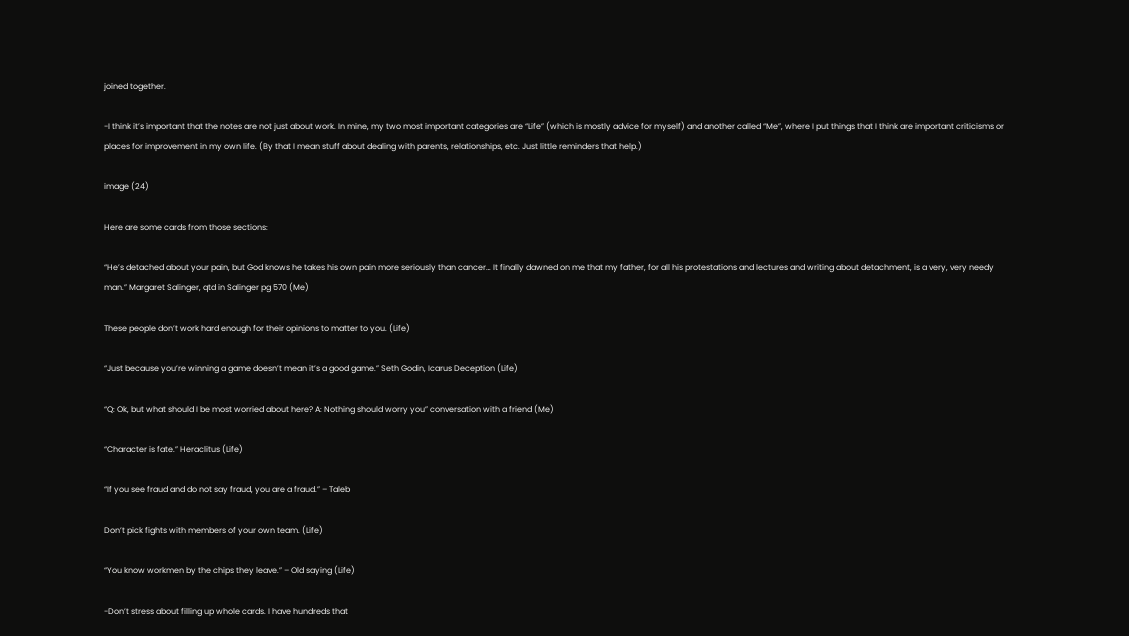joined together.

-I think it’s important that the notes are not just about work. In mine, my two most important categories are “Life” (which is mostly advice for myself) and another called “Me”, where I put things that I think are important criticisms or places for improvement in my own life. (By that I mean stuff about dealing with parents, relationships, etc. Just little reminders that help.)

image (24)

Here are some cards from those sections:

“He’s detached about your pain, but God knows he takes his own pain more seriously than cancer… It finally dawned on me that my father, for all his protestations and lectures and writing about detachment, is a very, very needy man.” Margaret Salinger, qtd in Salinger pg 570 (Me)

These people don’t work hard enough for their opinions to matter to you. (Life)

“Just because you’re winning a game doesn’t mean it’s a good game.” Seth Godin, Icarus Deception (Life)

“Q: Ok, but what should I be most worried about here? A: Nothing should worry you” conversation with a friend (Me)

“Character is fate.” Heraclitus (Life)

“If you see fraud and do not say fraud, you are a fraud.” – Taleb

Don’t pick fights with members of your own team. (Life)

“You know workmen by the chips they leave.” – Old saying (Life)

-Don’t stress about filling up whole cards. I have hundreds that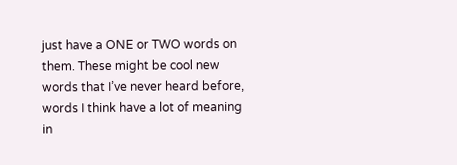just have a ONE or TWO words on them. These might be cool new words that I’ve never heard before, words I think have a lot of meaning in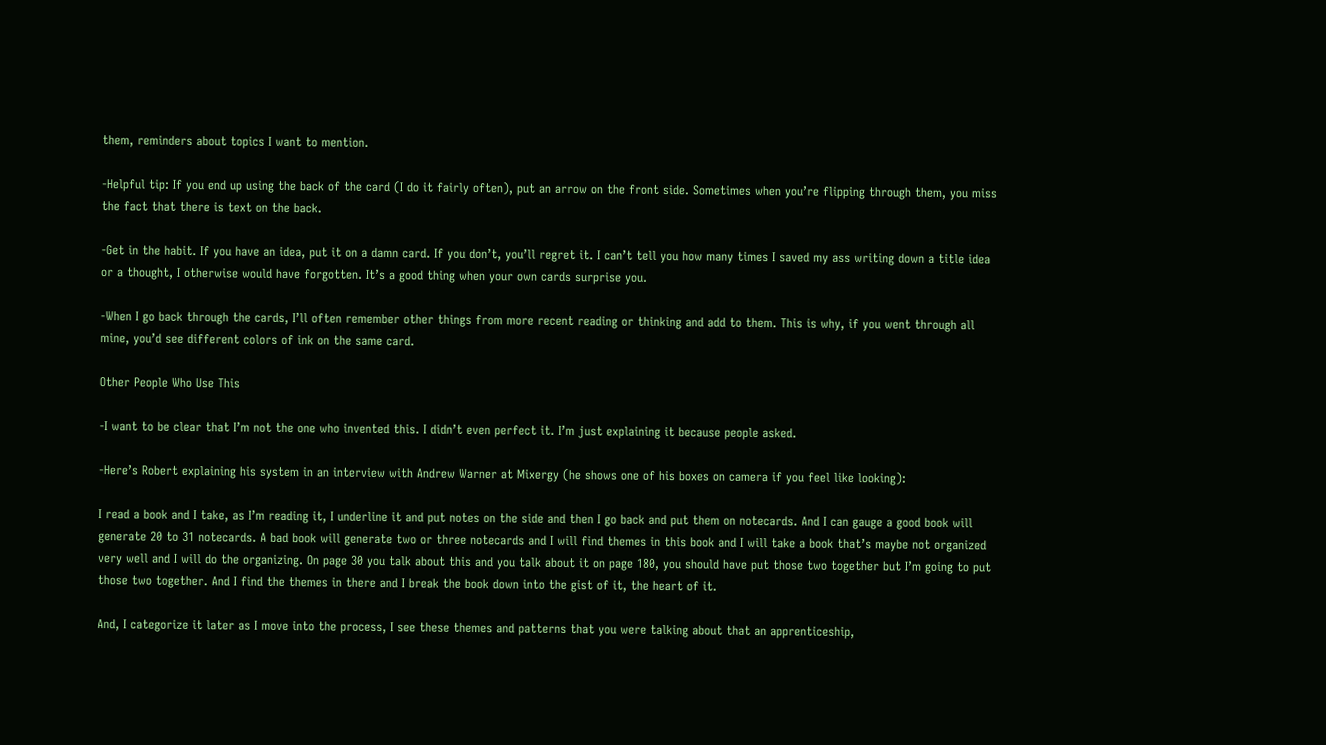them, reminders about topics I want to mention.

-Helpful tip: If you end up using the back of the card (I do it fairly often), put an arrow on the front side. Sometimes when you’re flipping through them, you miss the fact that there is text on the back.

-Get in the habit. If you have an idea, put it on a damn card. If you don’t, you’ll regret it. I can’t tell you how many times I saved my ass writing down a title idea or a thought, I otherwise would have forgotten. It’s a good thing when your own cards surprise you.

-When I go back through the cards, I’ll often remember other things from more recent reading or thinking and add to them. This is why, if you went through all mine, you’d see different colors of ink on the same card.

Other People Who Use This

-I want to be clear that I’m not the one who invented this. I didn’t even perfect it. I’m just explaining it because people asked.

-Here’s Robert explaining his system in an interview with Andrew Warner at Mixergy (he shows one of his boxes on camera if you feel like looking):

I read a book and I take, as I’m reading it, I underline it and put notes on the side and then I go back and put them on notecards. And I can gauge a good book will generate 20 to 31 notecards. A bad book will generate two or three notecards and I will find themes in this book and I will take a book that’s maybe not organized very well and I will do the organizing. On page 30 you talk about this and you talk about it on page 180, you should have put those two together but I’m going to put those two together. And I find the themes in there and I break the book down into the gist of it, the heart of it.

And, I categorize it later as I move into the process, I see these themes and patterns that you were talking about that an apprenticeship,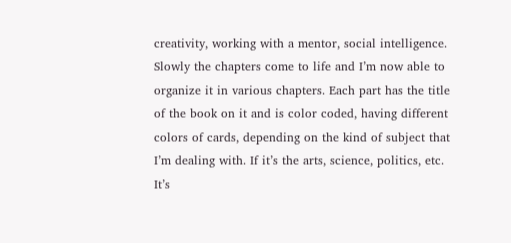creativity, working with a mentor, social intelligence. Slowly the chapters come to life and I’m now able to organize it in various chapters. Each part has the title of the book on it and is color coded, having different colors of cards, depending on the kind of subject that I’m dealing with. If it’s the arts, science, politics, etc. It’s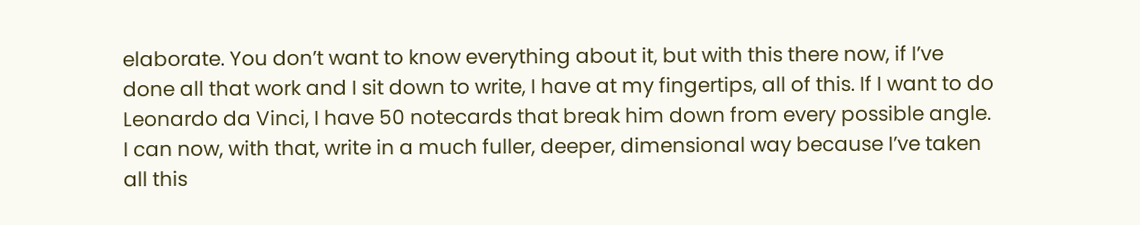elaborate. You don’t want to know everything about it, but with this there now, if I’ve done all that work and I sit down to write, I have at my fingertips, all of this. If I want to do Leonardo da Vinci, I have 50 notecards that break him down from every possible angle. I can now, with that, write in a much fuller, deeper, dimensional way because I’ve taken all this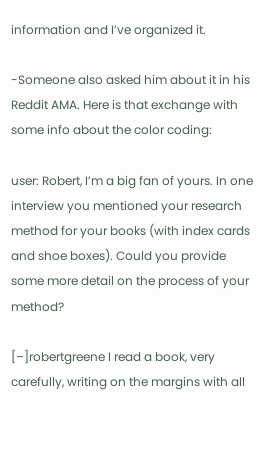information and I’ve organized it.

-Someone also asked him about it in his Reddit AMA. Here is that exchange with some info about the color coding:

user: Robert, I’m a big fan of yours. In one interview you mentioned your research method for your books (with index cards and shoe boxes). Could you provide some more detail on the process of your method?

[–]robertgreene I read a book, very carefully, writing on the margins with all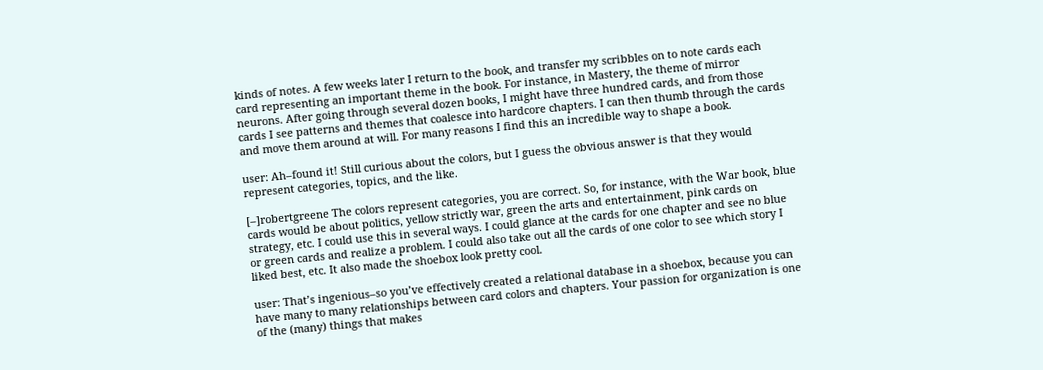kinds of notes. A few weeks later I return to the book, and transfer my scribbles on to note cards each card representing an important theme in the book. For instance, in Mastery, the theme of mirror neurons. After going through several dozen books, I might have three hundred cards, and from those cards I see patterns and themes that coalesce into hardcore chapters. I can then thumb through the cards and move them around at will. For many reasons I find this an incredible way to shape a book.

user: Ah–found it! Still curious about the colors, but I guess the obvious answer is that they would represent categories, topics, and the like.

[–]robertgreene The colors represent categories, you are correct. So, for instance, with the War book, blue cards would be about politics, yellow strictly war, green the arts and entertainment, pink cards on strategy, etc. I could use this in several ways. I could glance at the cards for one chapter and see no blue or green cards and realize a problem. I could also take out all the cards of one color to see which story I liked best, etc. It also made the shoebox look pretty cool.

user: That’s ingenious–so you’ve effectively created a relational database in a shoebox, because you can have many to many relationships between card colors and chapters. Your passion for organization is one of the (many) things that makes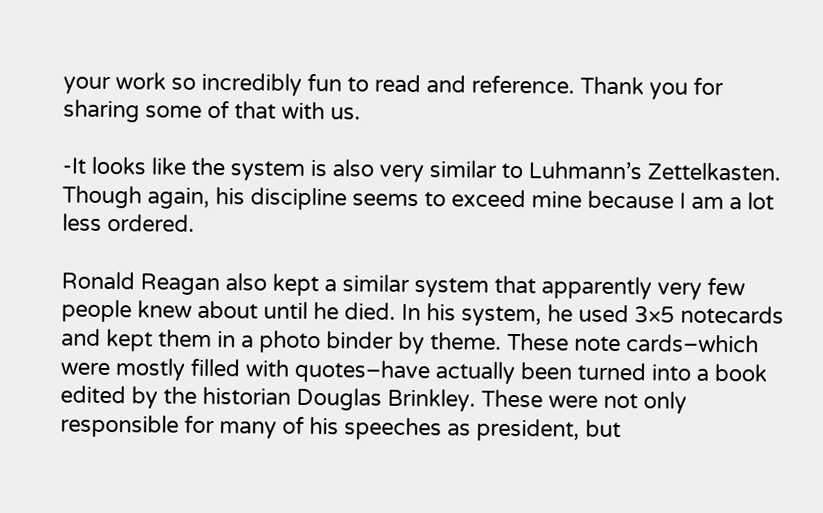your work so incredibly fun to read and reference. Thank you for sharing some of that with us.

-It looks like the system is also very similar to Luhmann’s Zettelkasten. Though again, his discipline seems to exceed mine because I am a lot less ordered.

Ronald Reagan also kept a similar system that apparently very few people knew about until he died. In his system, he used 3×5 notecards and kept them in a photo binder by theme. These note cards–which were mostly filled with quotes–have actually been turned into a book edited by the historian Douglas Brinkley. These were not only responsible for many of his speeches as president, but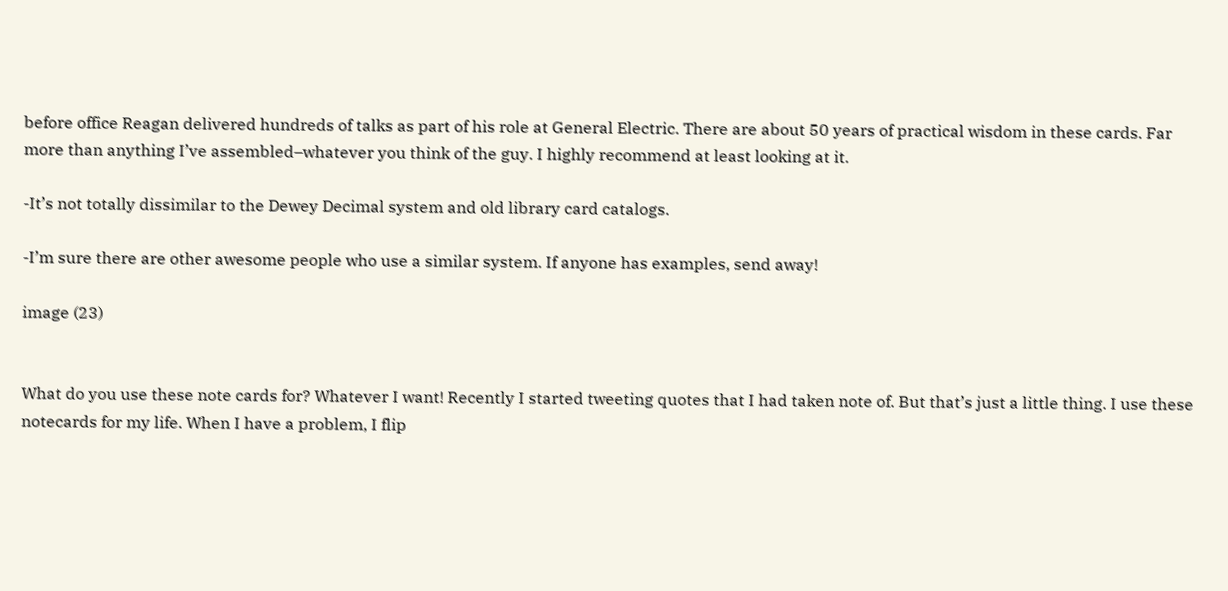before office Reagan delivered hundreds of talks as part of his role at General Electric. There are about 50 years of practical wisdom in these cards. Far more than anything I’ve assembled–whatever you think of the guy. I highly recommend at least looking at it.

-It’s not totally dissimilar to the Dewey Decimal system and old library card catalogs.

-I’m sure there are other awesome people who use a similar system. If anyone has examples, send away!

image (23)


What do you use these note cards for? Whatever I want! Recently I started tweeting quotes that I had taken note of. But that’s just a little thing. I use these notecards for my life. When I have a problem, I flip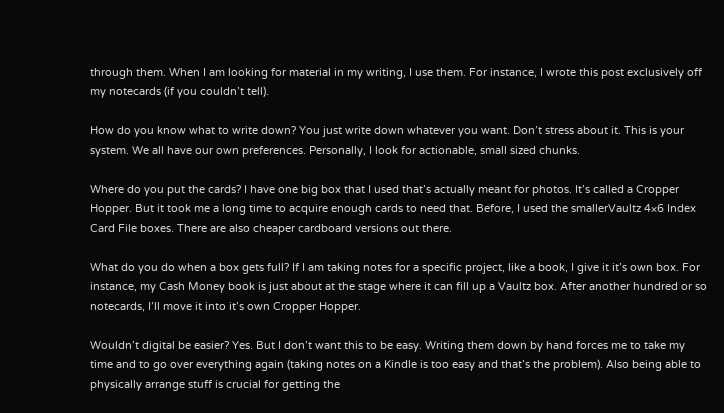through them. When I am looking for material in my writing, I use them. For instance, I wrote this post exclusively off my notecards (if you couldn’t tell).

How do you know what to write down? You just write down whatever you want. Don’t stress about it. This is your system. We all have our own preferences. Personally, I look for actionable, small sized chunks.

Where do you put the cards? I have one big box that I used that’s actually meant for photos. It’s called a Cropper Hopper. But it took me a long time to acquire enough cards to need that. Before, I used the smallerVaultz 4×6 Index Card File boxes. There are also cheaper cardboard versions out there.

What do you do when a box gets full? If I am taking notes for a specific project, like a book, I give it it’s own box. For instance, my Cash Money book is just about at the stage where it can fill up a Vaultz box. After another hundred or so notecards, I’ll move it into it’s own Cropper Hopper.

Wouldn’t digital be easier? Yes. But I don’t want this to be easy. Writing them down by hand forces me to take my time and to go over everything again (taking notes on a Kindle is too easy and that’s the problem). Also being able to physically arrange stuff is crucial for getting the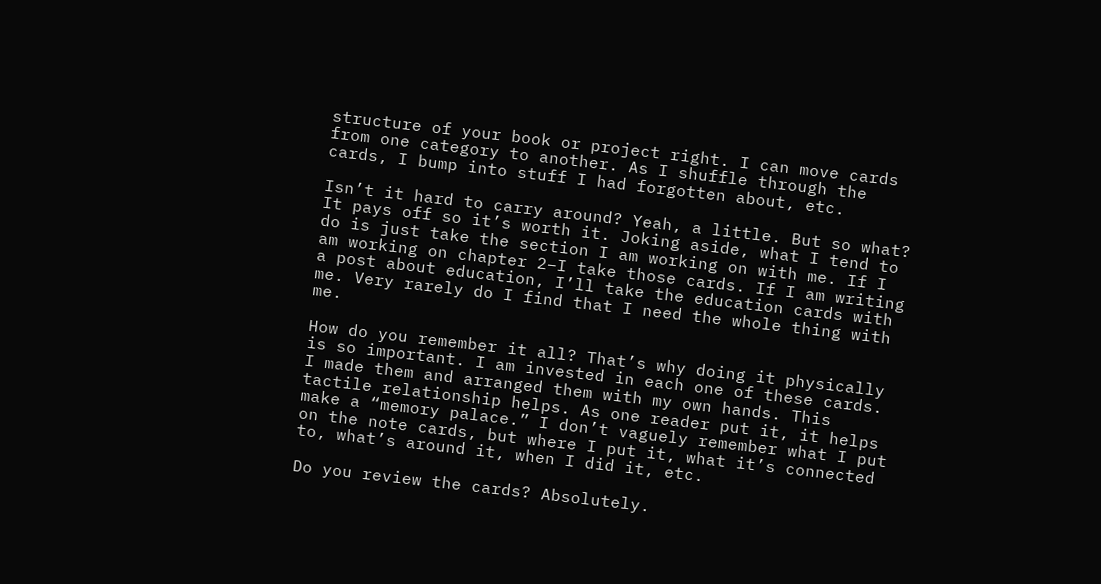structure of your book or project right. I can move cards from one category to another. As I shuffle through the cards, I bump into stuff I had forgotten about, etc.

Isn’t it hard to carry around? Yeah, a little. But so what? It pays off so it’s worth it. Joking aside, what I tend to do is just take the section I am working on with me. If I am working on chapter 2–I take those cards. If I am writing a post about education, I’ll take the education cards with me. Very rarely do I find that I need the whole thing with me.

How do you remember it all? That’s why doing it physically is so important. I am invested in each one of these cards. I made them and arranged them with my own hands. This tactile relationship helps. As one reader put it, it helps make a “memory palace.” I don’t vaguely remember what I put on the note cards, but where I put it, what it’s connected to, what’s around it, when I did it, etc.

Do you review the cards? Absolutely.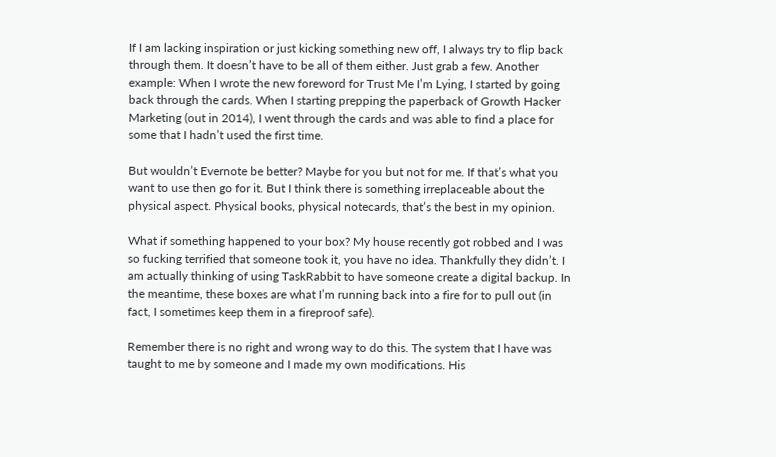If I am lacking inspiration or just kicking something new off, I always try to flip back through them. It doesn’t have to be all of them either. Just grab a few. Another example: When I wrote the new foreword for Trust Me I’m Lying, I started by going back through the cards. When I starting prepping the paperback of Growth Hacker Marketing (out in 2014), I went through the cards and was able to find a place for some that I hadn’t used the first time.

But wouldn’t Evernote be better? Maybe for you but not for me. If that’s what you want to use then go for it. But I think there is something irreplaceable about the physical aspect. Physical books, physical notecards, that’s the best in my opinion.

What if something happened to your box? My house recently got robbed and I was so fucking terrified that someone took it, you have no idea. Thankfully they didn’t. I am actually thinking of using TaskRabbit to have someone create a digital backup. In the meantime, these boxes are what I’m running back into a fire for to pull out (in fact, I sometimes keep them in a fireproof safe).

Remember there is no right and wrong way to do this. The system that I have was taught to me by someone and I made my own modifications. His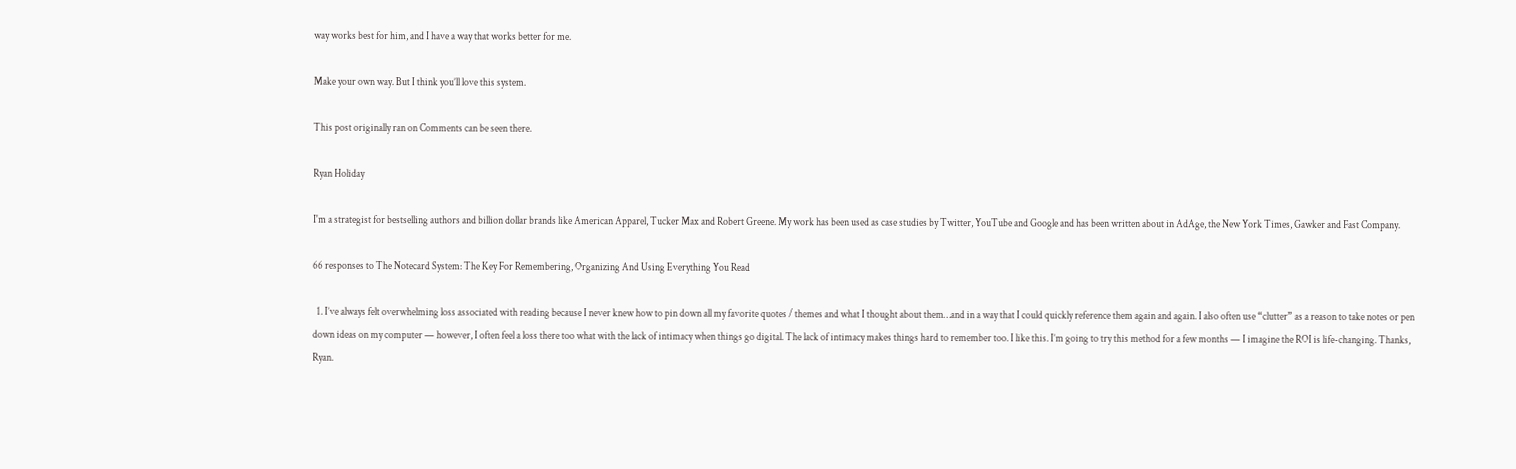way works best for him, and I have a way that works better for me.

Make your own way. But I think you’ll love this system.

This post originally ran on Comments can be seen there.

Ryan Holiday

I'm a strategist for bestselling authors and billion dollar brands like American Apparel, Tucker Max and Robert Greene. My work has been used as case studies by Twitter, YouTube and Google and has been written about in AdAge, the New York Times, Gawker and Fast Company.

66 responses to The Notecard System: The Key For Remembering, Organizing And Using Everything You Read

  1. I’ve always felt overwhelming loss associated with reading because I never knew how to pin down all my favorite quotes / themes and what I thought about them…and in a way that I could quickly reference them again and again. I also often use “clutter” as a reason to take notes or pen down ideas on my computer — however, I often feel a loss there too what with the lack of intimacy when things go digital. The lack of intimacy makes things hard to remember too. I like this. I’m going to try this method for a few months — I imagine the ROI is life-changing. Thanks, Ryan.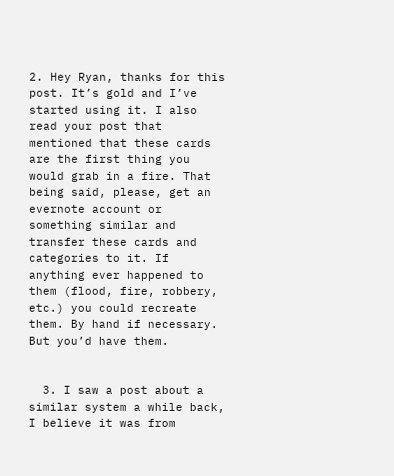2. Hey Ryan, thanks for this post. It’s gold and I’ve started using it. I also read your post that mentioned that these cards are the first thing you would grab in a fire. That being said, please, get an evernote account or something similar and transfer these cards and categories to it. If anything ever happened to them (flood, fire, robbery, etc.) you could recreate them. By hand if necessary. But you’d have them.


  3. I saw a post about a similar system a while back, I believe it was from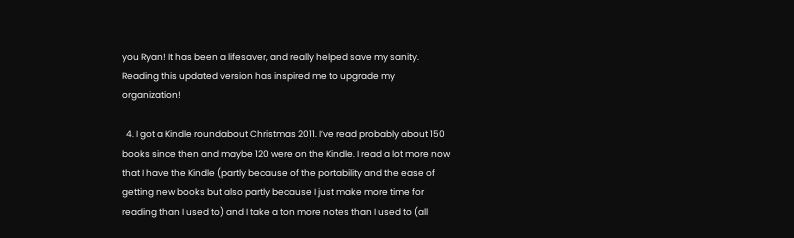you Ryan! It has been a lifesaver, and really helped save my sanity. Reading this updated version has inspired me to upgrade my organization!

  4. I got a Kindle roundabout Christmas 2011. I’ve read probably about 150 books since then and maybe 120 were on the Kindle. I read a lot more now that I have the Kindle (partly because of the portability and the ease of getting new books but also partly because I just make more time for reading than I used to) and I take a ton more notes than I used to (all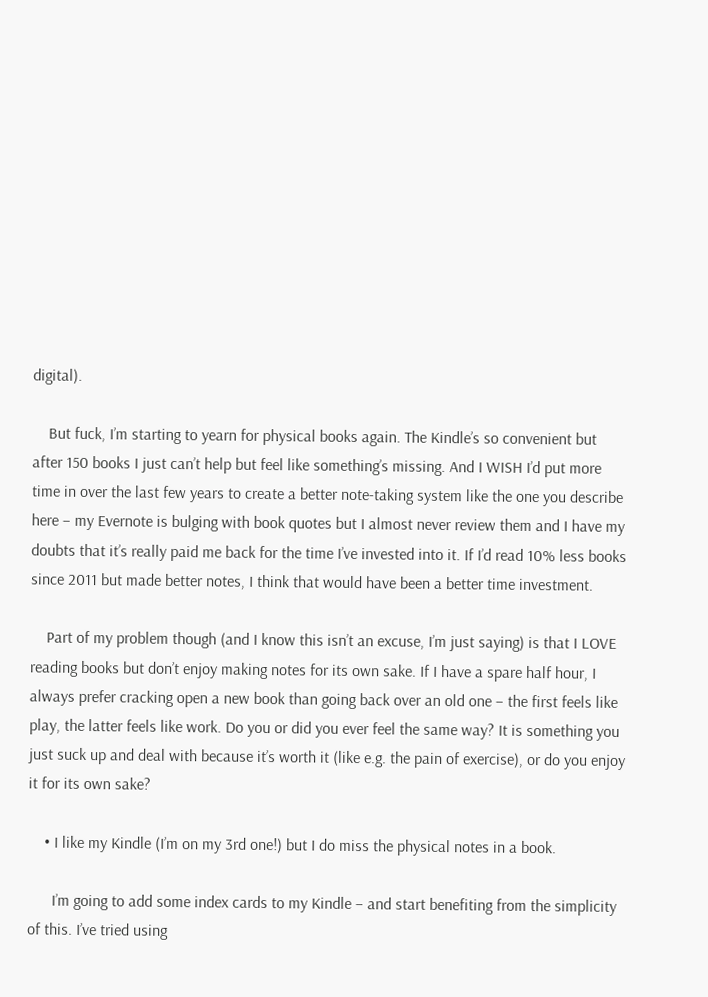digital).

    But fuck, I’m starting to yearn for physical books again. The Kindle’s so convenient but after 150 books I just can’t help but feel like something’s missing. And I WISH I’d put more time in over the last few years to create a better note-taking system like the one you describe here – my Evernote is bulging with book quotes but I almost never review them and I have my doubts that it’s really paid me back for the time I’ve invested into it. If I’d read 10% less books since 2011 but made better notes, I think that would have been a better time investment.

    Part of my problem though (and I know this isn’t an excuse, I’m just saying) is that I LOVE reading books but don’t enjoy making notes for its own sake. If I have a spare half hour, I always prefer cracking open a new book than going back over an old one – the first feels like play, the latter feels like work. Do you or did you ever feel the same way? It is something you just suck up and deal with because it’s worth it (like e.g. the pain of exercise), or do you enjoy it for its own sake?

    • I like my Kindle (I’m on my 3rd one!) but I do miss the physical notes in a book.

      I’m going to add some index cards to my Kindle – and start benefiting from the simplicity of this. I’ve tried using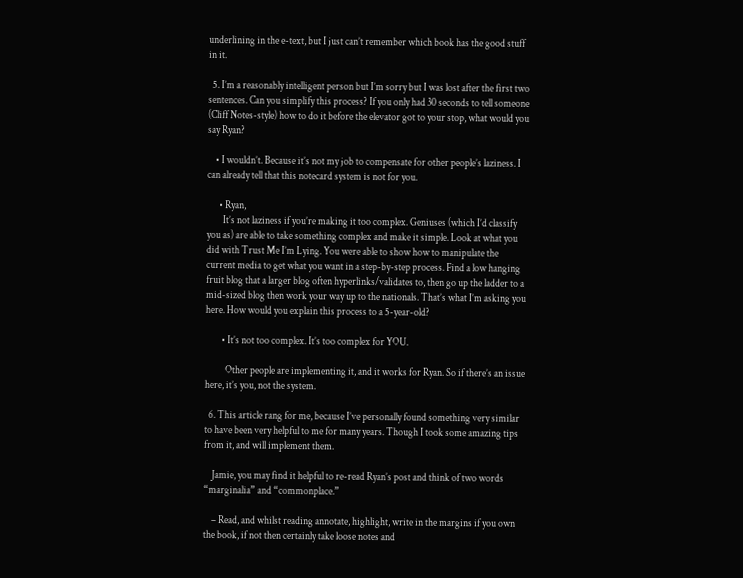underlining in the e-text, but I just can’t remember which book has the good stuff in it.

  5. I’m a reasonably intelligent person but I’m sorry but I was lost after the first two sentences. Can you simplify this process? If you only had 30 seconds to tell someone (Cliff Notes-style) how to do it before the elevator got to your stop, what would you say Ryan?

    • I wouldn’t. Because it’s not my job to compensate for other people’s laziness. I can already tell that this notecard system is not for you.

      • Ryan,
        It’s not laziness if you’re making it too complex. Geniuses (which I’d classify you as) are able to take something complex and make it simple. Look at what you did with Trust Me I’m Lying. You were able to show how to manipulate the current media to get what you want in a step-by-step process. Find a low hanging fruit blog that a larger blog often hyperlinks/validates to, then go up the ladder to a mid-sized blog then work your way up to the nationals. That’s what I’m asking you here. How would you explain this process to a 5-year-old?

        • It’s not too complex. It’s too complex for YOU.

          Other people are implementing it, and it works for Ryan. So if there’s an issue here, it’s you, not the system.

  6. This article rang for me, because I’ve personally found something very similar to have been very helpful to me for many years. Though I took some amazing tips from it, and will implement them.

    Jamie, you may find it helpful to re-read Ryan’s post and think of two words “marginalia” and “commonplace.”

    – Read, and whilst reading annotate, highlight, write in the margins if you own the book, if not then certainly take loose notes and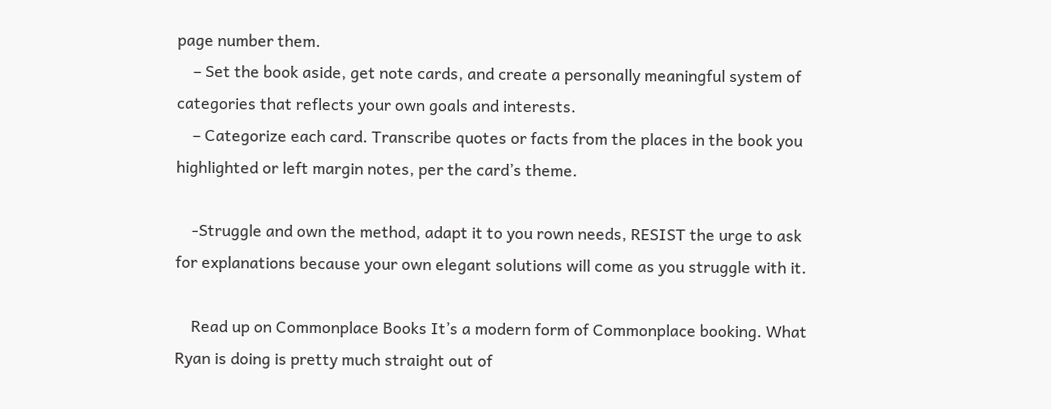page number them.
    – Set the book aside, get note cards, and create a personally meaningful system of categories that reflects your own goals and interests.
    – Categorize each card. Transcribe quotes or facts from the places in the book you highlighted or left margin notes, per the card’s theme.

    -Struggle and own the method, adapt it to you rown needs, RESIST the urge to ask for explanations because your own elegant solutions will come as you struggle with it.

    Read up on Commonplace Books It’s a modern form of Commonplace booking. What Ryan is doing is pretty much straight out of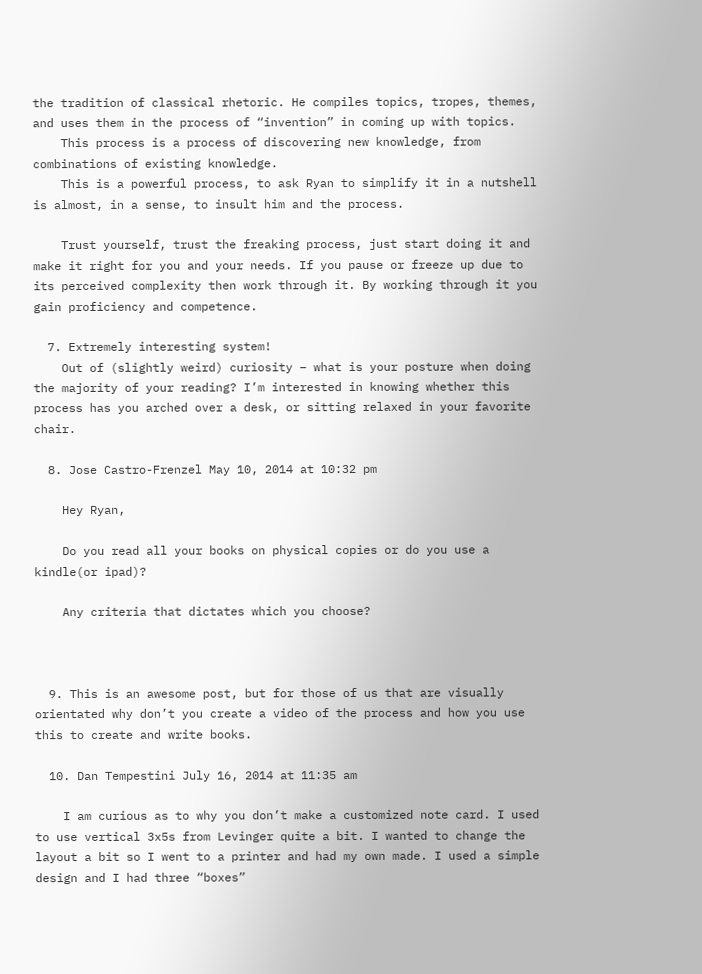the tradition of classical rhetoric. He compiles topics, tropes, themes, and uses them in the process of “invention” in coming up with topics.
    This process is a process of discovering new knowledge, from combinations of existing knowledge.
    This is a powerful process, to ask Ryan to simplify it in a nutshell is almost, in a sense, to insult him and the process.

    Trust yourself, trust the freaking process, just start doing it and make it right for you and your needs. If you pause or freeze up due to its perceived complexity then work through it. By working through it you gain proficiency and competence.

  7. Extremely interesting system!
    Out of (slightly weird) curiosity – what is your posture when doing the majority of your reading? I’m interested in knowing whether this process has you arched over a desk, or sitting relaxed in your favorite chair.

  8. Jose Castro-Frenzel May 10, 2014 at 10:32 pm

    Hey Ryan,

    Do you read all your books on physical copies or do you use a kindle(or ipad)?

    Any criteria that dictates which you choose?



  9. This is an awesome post, but for those of us that are visually orientated why don’t you create a video of the process and how you use this to create and write books.

  10. Dan Tempestini July 16, 2014 at 11:35 am

    I am curious as to why you don’t make a customized note card. I used to use vertical 3x5s from Levinger quite a bit. I wanted to change the layout a bit so I went to a printer and had my own made. I used a simple design and I had three “boxes”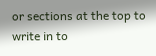or sections at the top to write in to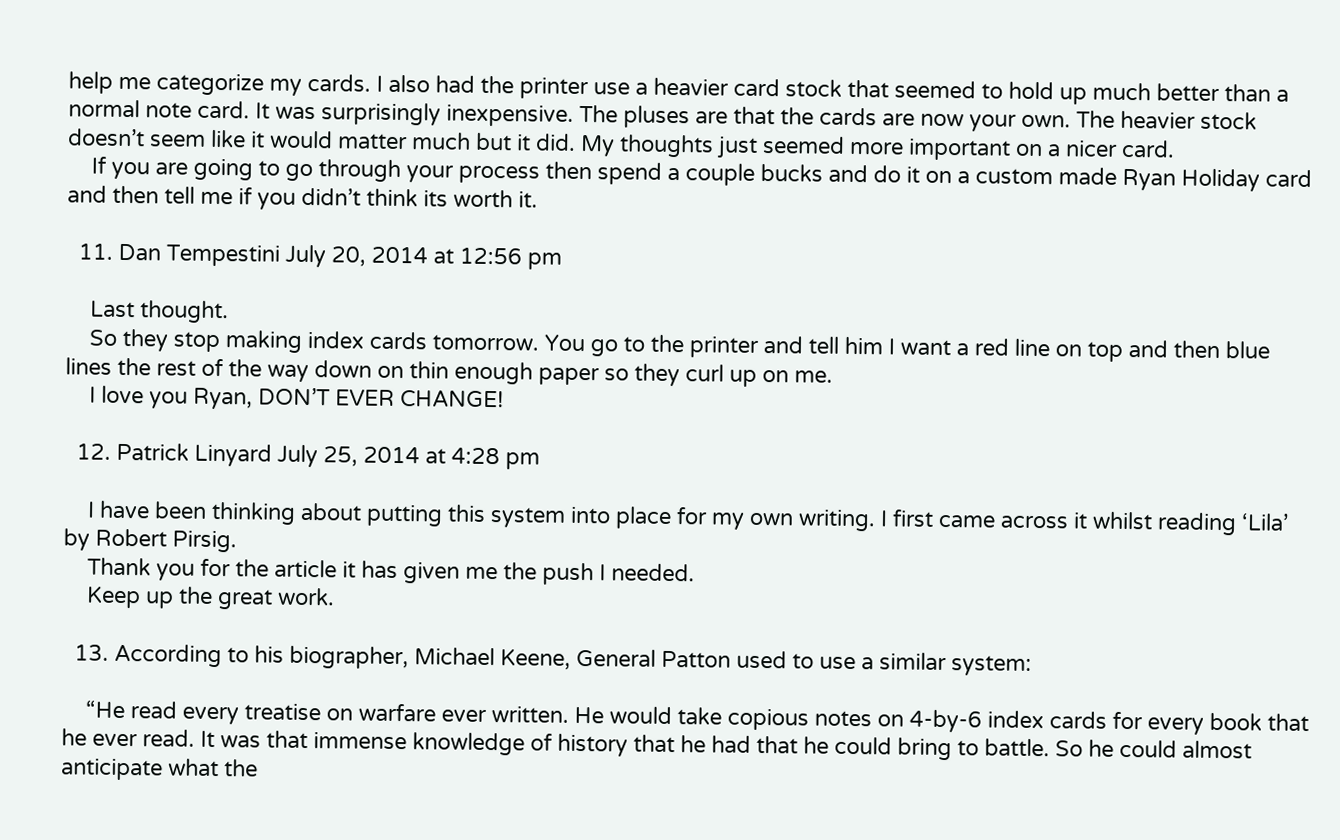help me categorize my cards. I also had the printer use a heavier card stock that seemed to hold up much better than a normal note card. It was surprisingly inexpensive. The pluses are that the cards are now your own. The heavier stock doesn’t seem like it would matter much but it did. My thoughts just seemed more important on a nicer card.
    If you are going to go through your process then spend a couple bucks and do it on a custom made Ryan Holiday card and then tell me if you didn’t think its worth it.

  11. Dan Tempestini July 20, 2014 at 12:56 pm

    Last thought.
    So they stop making index cards tomorrow. You go to the printer and tell him I want a red line on top and then blue lines the rest of the way down on thin enough paper so they curl up on me.
    I love you Ryan, DON’T EVER CHANGE!

  12. Patrick Linyard July 25, 2014 at 4:28 pm

    I have been thinking about putting this system into place for my own writing. I first came across it whilst reading ‘Lila’ by Robert Pirsig.
    Thank you for the article it has given me the push I needed.
    Keep up the great work.

  13. According to his biographer, Michael Keene, General Patton used to use a similar system:

    “He read every treatise on warfare ever written. He would take copious notes on 4-by-6 index cards for every book that he ever read. It was that immense knowledge of history that he had that he could bring to battle. So he could almost anticipate what the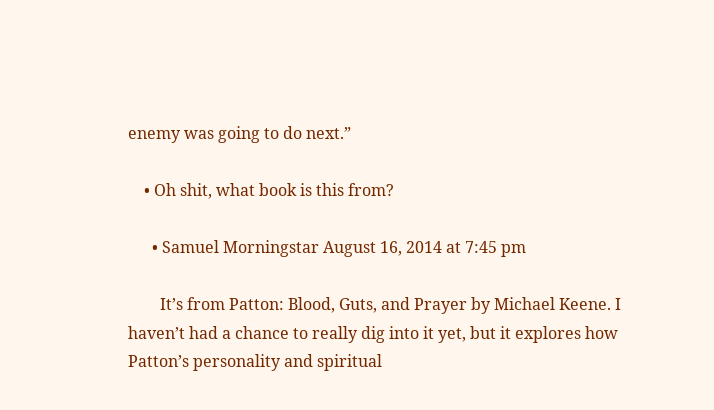enemy was going to do next.”

    • Oh shit, what book is this from?

      • Samuel Morningstar August 16, 2014 at 7:45 pm

        It’s from Patton: Blood, Guts, and Prayer by Michael Keene. I haven’t had a chance to really dig into it yet, but it explores how Patton’s personality and spiritual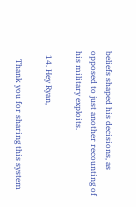beliefs shaped his decisions, as opposed to just another recounting of his military exploits.

  14. Hey Ryan,

    Thank you for sharing this system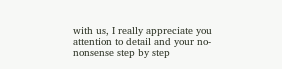with us, I really appreciate you attention to detail and your no-nonsense step by step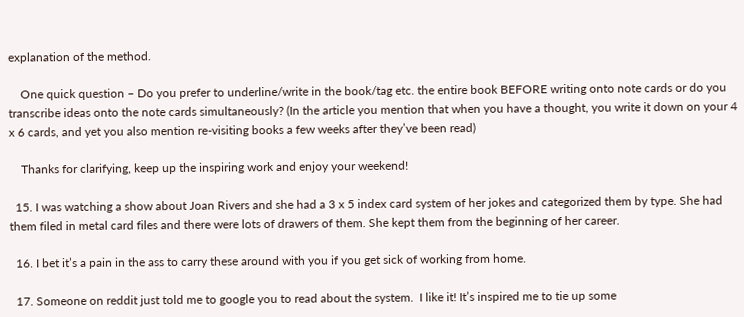explanation of the method.

    One quick question – Do you prefer to underline/write in the book/tag etc. the entire book BEFORE writing onto note cards or do you transcribe ideas onto the note cards simultaneously? (In the article you mention that when you have a thought, you write it down on your 4 x 6 cards, and yet you also mention re-visiting books a few weeks after they’ve been read)

    Thanks for clarifying, keep up the inspiring work and enjoy your weekend!

  15. I was watching a show about Joan Rivers and she had a 3 x 5 index card system of her jokes and categorized them by type. She had them filed in metal card files and there were lots of drawers of them. She kept them from the beginning of her career.

  16. I bet it’s a pain in the ass to carry these around with you if you get sick of working from home.

  17. Someone on reddit just told me to google you to read about the system.  I like it! It’s inspired me to tie up some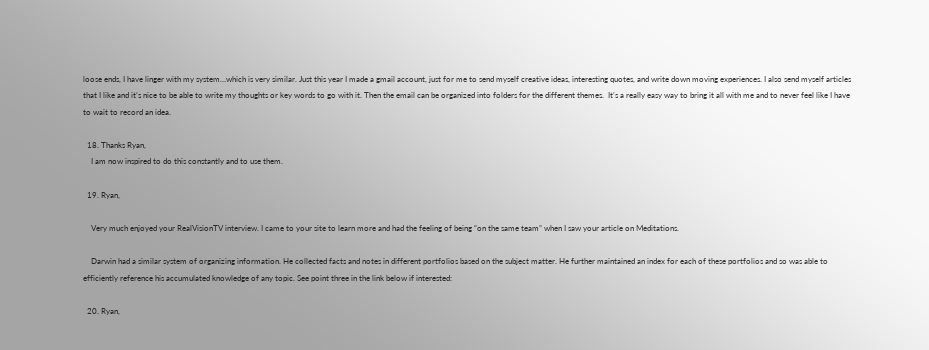loose ends, I have linger with my system…which is very similar. Just this year I made a gmail account, just for me to send myself creative ideas, interesting quotes, and write down moving experiences. I also send myself articles that I like and it’s nice to be able to write my thoughts or key words to go with it. Then the email can be organized into folders for the different themes.  It’s a really easy way to bring it all with me and to never feel like I have to wait to record an idea.

  18. Thanks Ryan,
    I am now inspired to do this constantly and to use them.

  19. Ryan,

    Very much enjoyed your RealVisionTV interview. I came to your site to learn more and had the feeling of being “on the same team” when I saw your article on Meditations.

    Darwin had a similar system of organizing information. He collected facts and notes in different portfolios based on the subject matter. He further maintained an index for each of these portfolios and so was able to efficiently reference his accumulated knowledge of any topic. See point three in the link below if interested:

  20. Ryan,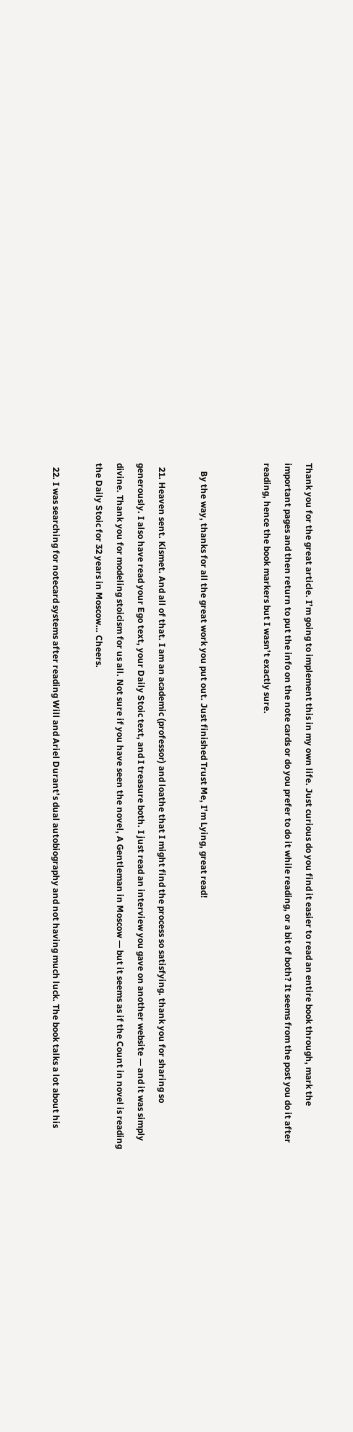Thank you for the great article. I’m going to implement this in my own life. Just curious do you find it easier to read an entire book through, mark the important pages and then return to put the info on the note cards or do you prefer to do it while reading, or a bit of both? It seems from the post you do it after reading, hence the book markers but I wasn’t exactly sure.


    By the way, thanks for all the great work you put out. Just finished Trust Me, I’m Lying, great read!

  21. Heaven sent. Kismet. And all of that. I am an academic (professor) and loathe that I might find the process so satisfying. thank you for sharing so generously. I also have read your Ego text, your Daily Stoic text, and I treasure both. I just read an interview you gave on another website — and it was simply divine. Thank you for modeling stoicism for us all. Not sure if you have seen the novel, A Gentleman in Moscow — but it seems as if the Count in novel is reading the Daily Stoic for 32 years in Moscow… Cheers.

  22. I was searching for notecard systems after reading Will and Ariel Durant’s dual autobiography and not having much luck. The book talks a lot about his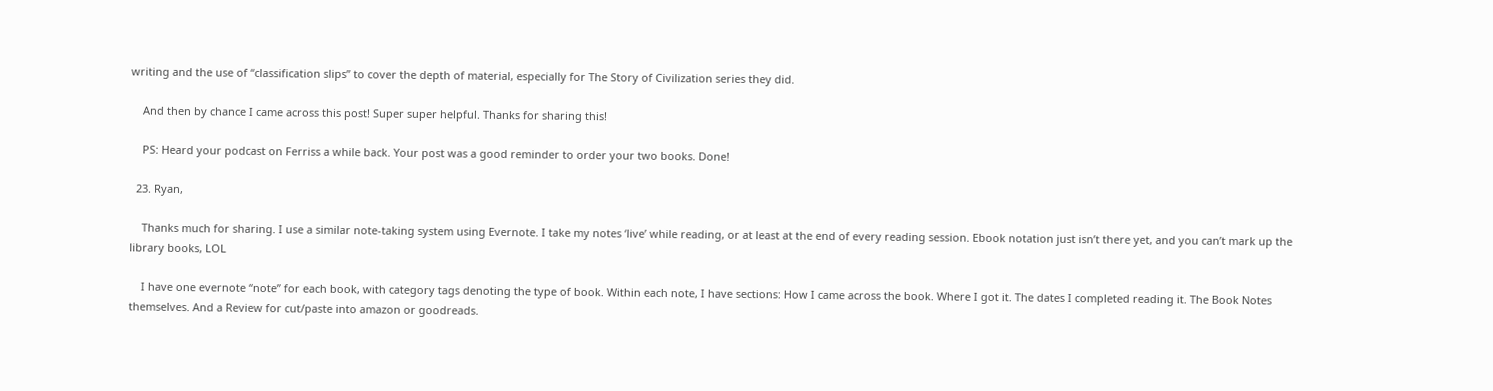writing and the use of “classification slips” to cover the depth of material, especially for The Story of Civilization series they did.

    And then by chance I came across this post! Super super helpful. Thanks for sharing this!

    PS: Heard your podcast on Ferriss a while back. Your post was a good reminder to order your two books. Done!

  23. Ryan,

    Thanks much for sharing. I use a similar note-taking system using Evernote. I take my notes ‘live’ while reading, or at least at the end of every reading session. Ebook notation just isn’t there yet, and you can’t mark up the library books, LOL

    I have one evernote “note” for each book, with category tags denoting the type of book. Within each note, I have sections: How I came across the book. Where I got it. The dates I completed reading it. The Book Notes themselves. And a Review for cut/paste into amazon or goodreads.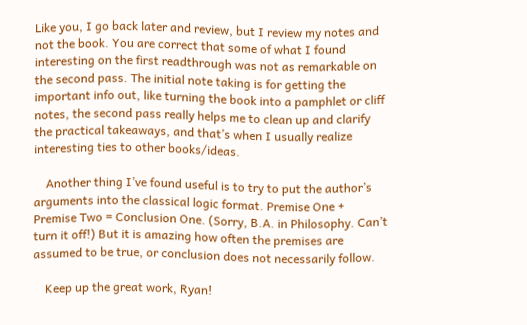Like you, I go back later and review, but I review my notes and not the book. You are correct that some of what I found interesting on the first readthrough was not as remarkable on the second pass. The initial note taking is for getting the important info out, like turning the book into a pamphlet or cliff notes, the second pass really helps me to clean up and clarify the practical takeaways, and that’s when I usually realize interesting ties to other books/ideas.

    Another thing I’ve found useful is to try to put the author’s arguments into the classical logic format. Premise One + Premise Two = Conclusion One. (Sorry, B.A. in Philosophy. Can’t turn it off!) But it is amazing how often the premises are assumed to be true, or conclusion does not necessarily follow.

    Keep up the great work, Ryan!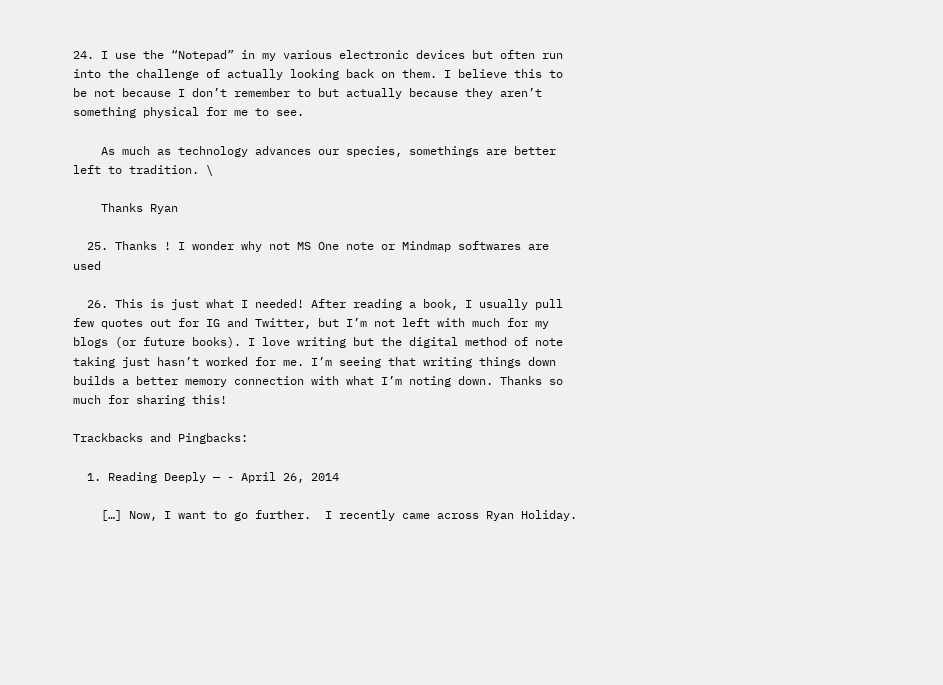24. I use the “Notepad” in my various electronic devices but often run into the challenge of actually looking back on them. I believe this to be not because I don’t remember to but actually because they aren’t something physical for me to see.

    As much as technology advances our species, somethings are better left to tradition. \

    Thanks Ryan

  25. Thanks ! I wonder why not MS One note or Mindmap softwares are used

  26. This is just what I needed! After reading a book, I usually pull few quotes out for IG and Twitter, but I’m not left with much for my blogs (or future books). I love writing but the digital method of note taking just hasn’t worked for me. I’m seeing that writing things down builds a better memory connection with what I’m noting down. Thanks so much for sharing this!

Trackbacks and Pingbacks:

  1. Reading Deeply — - April 26, 2014

    […] Now, I want to go further.  I recently came across Ryan Holiday.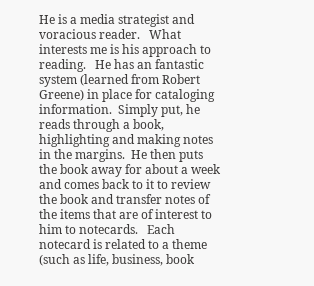He is a media strategist and voracious reader.   What interests me is his approach to reading.   He has an fantastic system (learned from Robert Greene) in place for cataloging information.  Simply put, he reads through a book, highlighting and making notes in the margins.  He then puts the book away for about a week and comes back to it to review the book and transfer notes of the items that are of interest to him to notecards.   Each notecard is related to a theme (such as life, business, book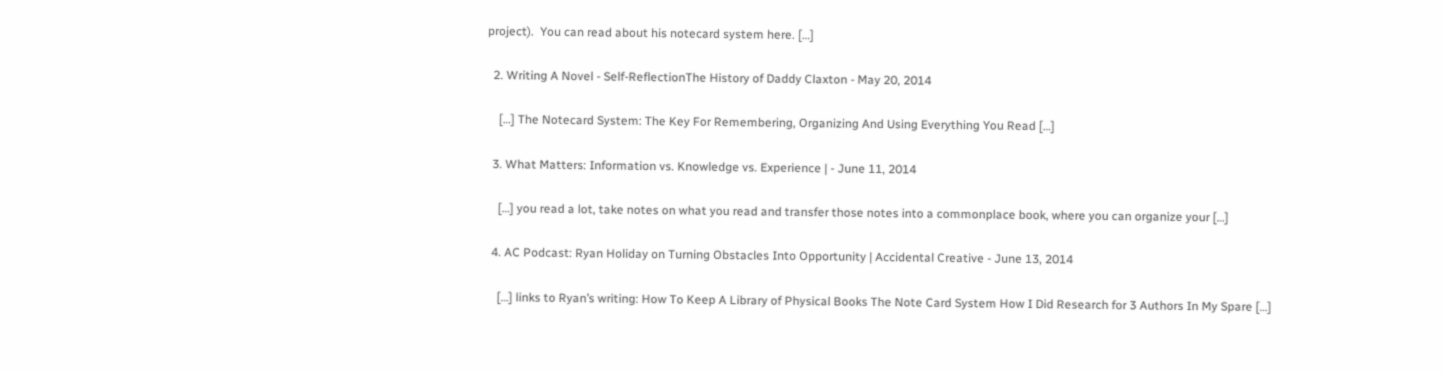project).  You can read about his notecard system here. […]

  2. Writing A Novel - Self-ReflectionThe History of Daddy Claxton - May 20, 2014

    […] The Notecard System: The Key For Remembering, Organizing And Using Everything You Read […]

  3. What Matters: Information vs. Knowledge vs. Experience | - June 11, 2014

    […] you read a lot, take notes on what you read and transfer those notes into a commonplace book, where you can organize your […]

  4. AC Podcast: Ryan Holiday on Turning Obstacles Into Opportunity | Accidental Creative - June 13, 2014

    […] links to Ryan’s writing: How To Keep A Library of Physical Books The Note Card System How I Did Research for 3 Authors In My Spare […]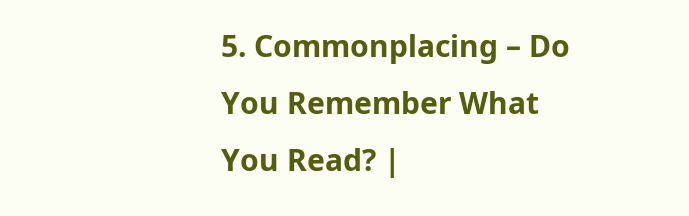5. Commonplacing – Do You Remember What You Read? |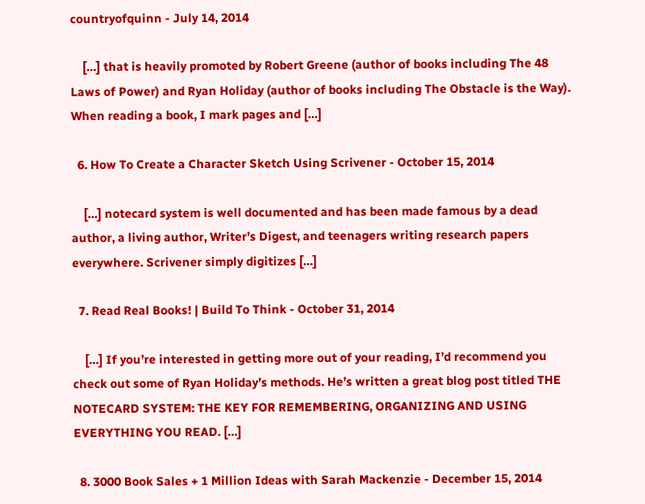countryofquinn - July 14, 2014

    […] that is heavily promoted by Robert Greene (author of books including The 48 Laws of Power) and Ryan Holiday (author of books including The Obstacle is the Way).  When reading a book, I mark pages and […]

  6. How To Create a Character Sketch Using Scrivener - October 15, 2014

    […] notecard system is well documented and has been made famous by a dead author, a living author, Writer’s Digest, and teenagers writing research papers everywhere. Scrivener simply digitizes […]

  7. Read Real Books! | Build To Think - October 31, 2014

    […] If you’re interested in getting more out of your reading, I’d recommend you check out some of Ryan Holiday’s methods. He’s written a great blog post titled THE NOTECARD SYSTEM: THE KEY FOR REMEMBERING, ORGANIZING AND USING EVERYTHING YOU READ. […]

  8. 3000 Book Sales + 1 Million Ideas with Sarah Mackenzie - December 15, 2014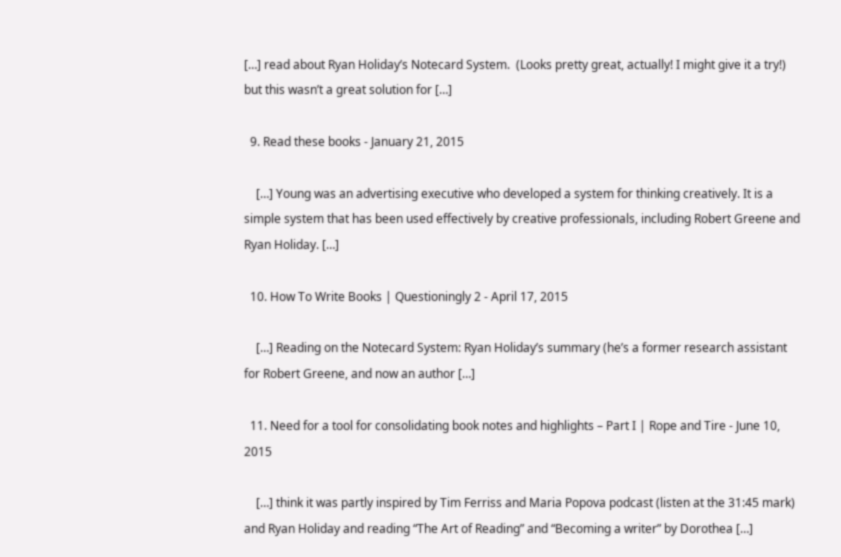[…] read about Ryan Holiday’s Notecard System.  (Looks pretty great, actually! I might give it a try!) but this wasn’t a great solution for […]

  9. Read these books - January 21, 2015

    […] Young was an advertising executive who developed a system for thinking creatively. It is a simple system that has been used effectively by creative professionals, including Robert Greene and Ryan Holiday. […]

  10. How To Write Books | Questioningly 2 - April 17, 2015

    […] Reading on the Notecard System: Ryan Holiday’s summary (he’s a former research assistant for Robert Greene, and now an author […]

  11. Need for a tool for consolidating book notes and highlights – Part I | Rope and Tire - June 10, 2015

    […] think it was partly inspired by Tim Ferriss and Maria Popova podcast (listen at the 31:45 mark) and Ryan Holiday and reading “The Art of Reading” and “Becoming a writer” by Dorothea […]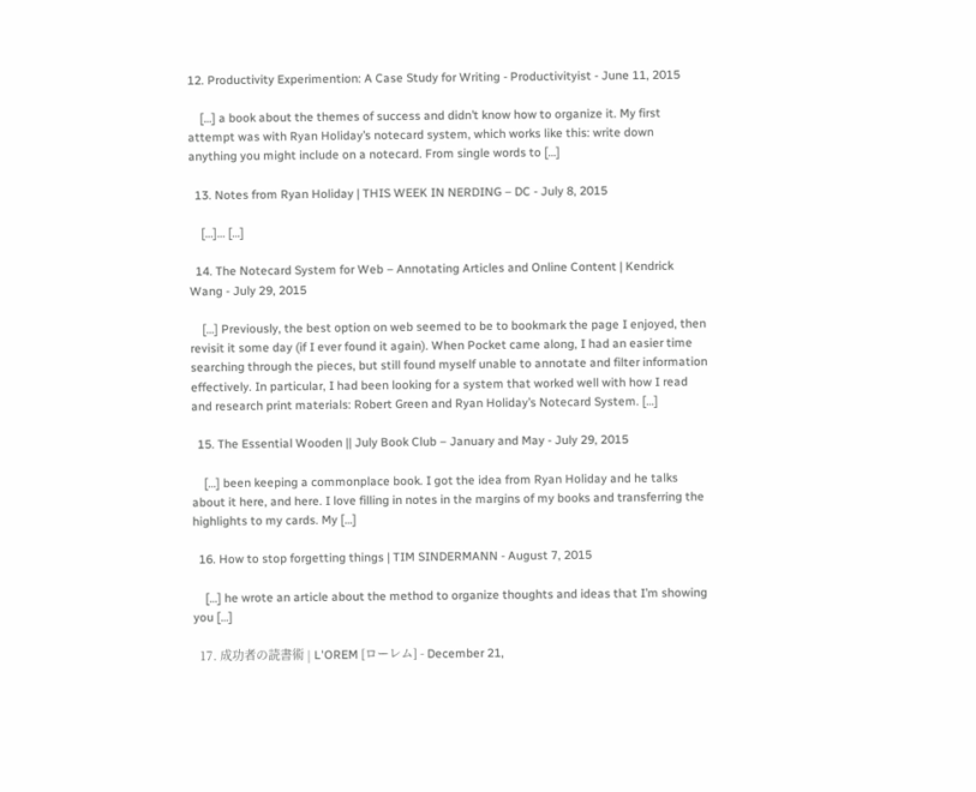12. Productivity Experimention: A Case Study for Writing - Productivityist - June 11, 2015

    […] a book about the themes of success and didn’t know how to organize it. My first attempt was with Ryan Holiday’s notecard system, which works like this: write down anything you might include on a notecard. From single words to […]

  13. Notes from Ryan Holiday | THIS WEEK IN NERDING – DC - July 8, 2015

    […]… […]

  14. The Notecard System for Web – Annotating Articles and Online Content | Kendrick Wang - July 29, 2015

    […] Previously, the best option on web seemed to be to bookmark the page I enjoyed, then revisit it some day (if I ever found it again). When Pocket came along, I had an easier time searching through the pieces, but still found myself unable to annotate and filter information effectively. In particular, I had been looking for a system that worked well with how I read and research print materials: Robert Green and Ryan Holiday’s Notecard System. […]

  15. The Essential Wooden || July Book Club – January and May - July 29, 2015

    […] been keeping a commonplace book. I got the idea from Ryan Holiday and he talks about it here, and here. I love filling in notes in the margins of my books and transferring the highlights to my cards. My […]

  16. How to stop forgetting things | TIM SINDERMANN - August 7, 2015

    […] he wrote an article about the method to organize thoughts and ideas that I’m showing you […]

  17. 成功者の読書術 | L'OREM [ローレム] - December 21,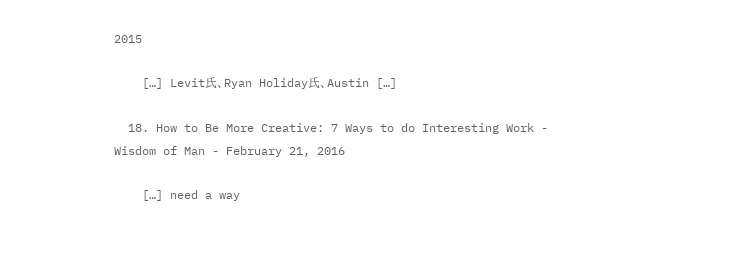2015

    […] Levit氏、Ryan Holiday氏、Austin […]

  18. How to Be More Creative: 7 Ways to do Interesting Work - Wisdom of Man - February 21, 2016

    […] need a way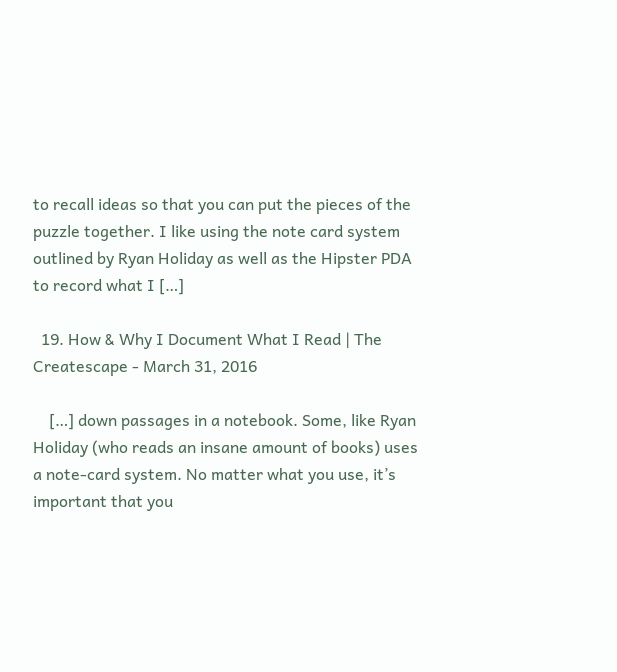to recall ideas so that you can put the pieces of the puzzle together. I like using the note card system outlined by Ryan Holiday as well as the Hipster PDA to record what I […]

  19. How & Why I Document What I Read | The Createscape - March 31, 2016

    […] down passages in a notebook. Some, like Ryan Holiday (who reads an insane amount of books) uses a note-card system. No matter what you use, it’s important that you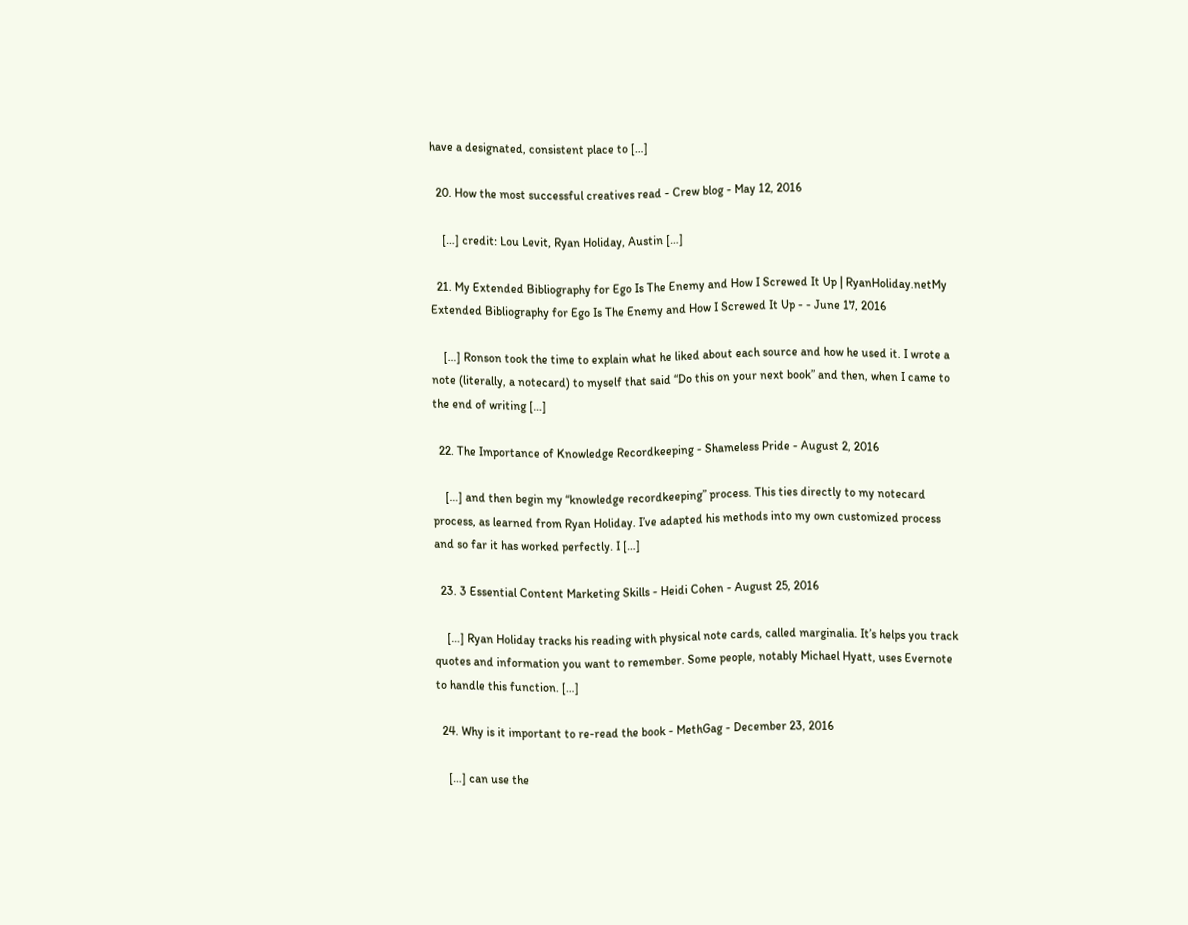have a designated, consistent place to […]

  20. How the most successful creatives read - Crew blog - May 12, 2016

    […] credit: Lou Levit, Ryan Holiday, Austin […]

  21. My Extended Bibliography for Ego Is The Enemy and How I Screwed It Up | RyanHoliday.netMy Extended Bibliography for Ego Is The Enemy and How I Screwed It Up - - June 17, 2016

    […] Ronson took the time to explain what he liked about each source and how he used it. I wrote a note (literally, a notecard) to myself that said “Do this on your next book” and then, when I came to the end of writing […]

  22. The Importance of Knowledge Recordkeeping - Shameless Pride - August 2, 2016

    […] and then begin my “knowledge recordkeeping” process. This ties directly to my notecard process, as learned from Ryan Holiday. I’ve adapted his methods into my own customized process and so far it has worked perfectly. I […]

  23. 3 Essential Content Marketing Skills - Heidi Cohen - August 25, 2016

    […] Ryan Holiday tracks his reading with physical note cards, called marginalia. It’s helps you track quotes and information you want to remember. Some people, notably Michael Hyatt, uses Evernote to handle this function. […]

  24. Why is it important to re-read the book - MethGag - December 23, 2016

    […] can use the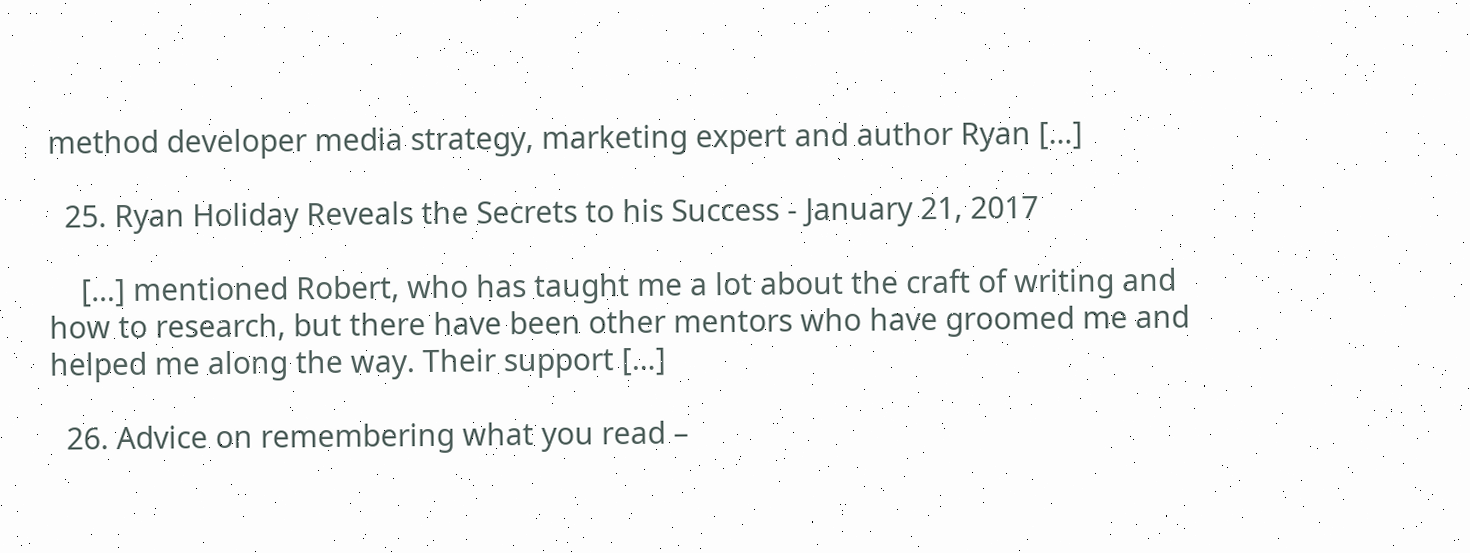method developer media strategy, marketing expert and author Ryan […]

  25. Ryan Holiday Reveals the Secrets to his Success - January 21, 2017

    […] mentioned Robert, who has taught me a lot about the craft of writing and how to research, but there have been other mentors who have groomed me and helped me along the way. Their support […]

  26. Advice on remembering what you read –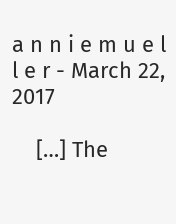a n n i e m u e l l e r - March 22, 2017

    […] The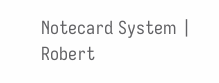Notecard System | Robert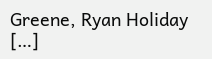Greene, Ryan Holiday […]